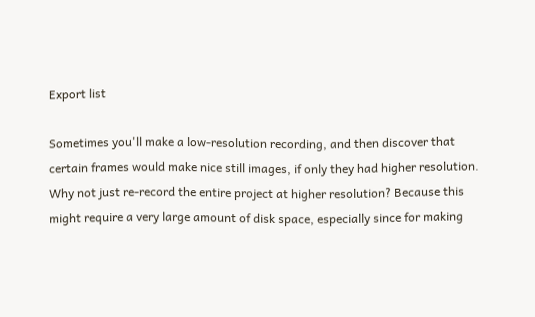Export list

Sometimes you'll make a low-resolution recording, and then discover that certain frames would make nice still images, if only they had higher resolution. Why not just re-record the entire project at higher resolution? Because this might require a very large amount of disk space, especially since for making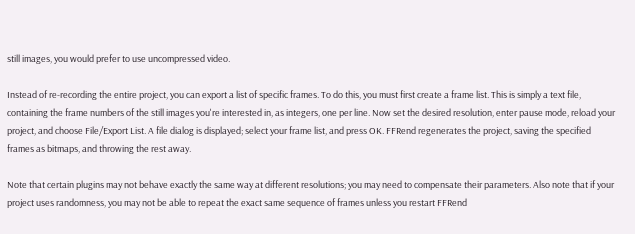still images, you would prefer to use uncompressed video.

Instead of re-recording the entire project, you can export a list of specific frames. To do this, you must first create a frame list. This is simply a text file, containing the frame numbers of the still images you're interested in, as integers, one per line. Now set the desired resolution, enter pause mode, reload your project, and choose File/Export List. A file dialog is displayed; select your frame list, and press OK. FFRend regenerates the project, saving the specified frames as bitmaps, and throwing the rest away.

Note that certain plugins may not behave exactly the same way at different resolutions; you may need to compensate their parameters. Also note that if your project uses randomness, you may not be able to repeat the exact same sequence of frames unless you restart FFRend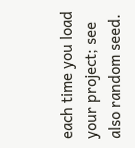each time you load your project; see also random seed.